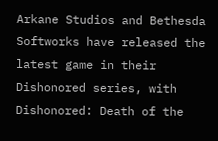Arkane Studios and Bethesda Softworks have released the latest game in their Dishonored series, with Dishonored: Death of the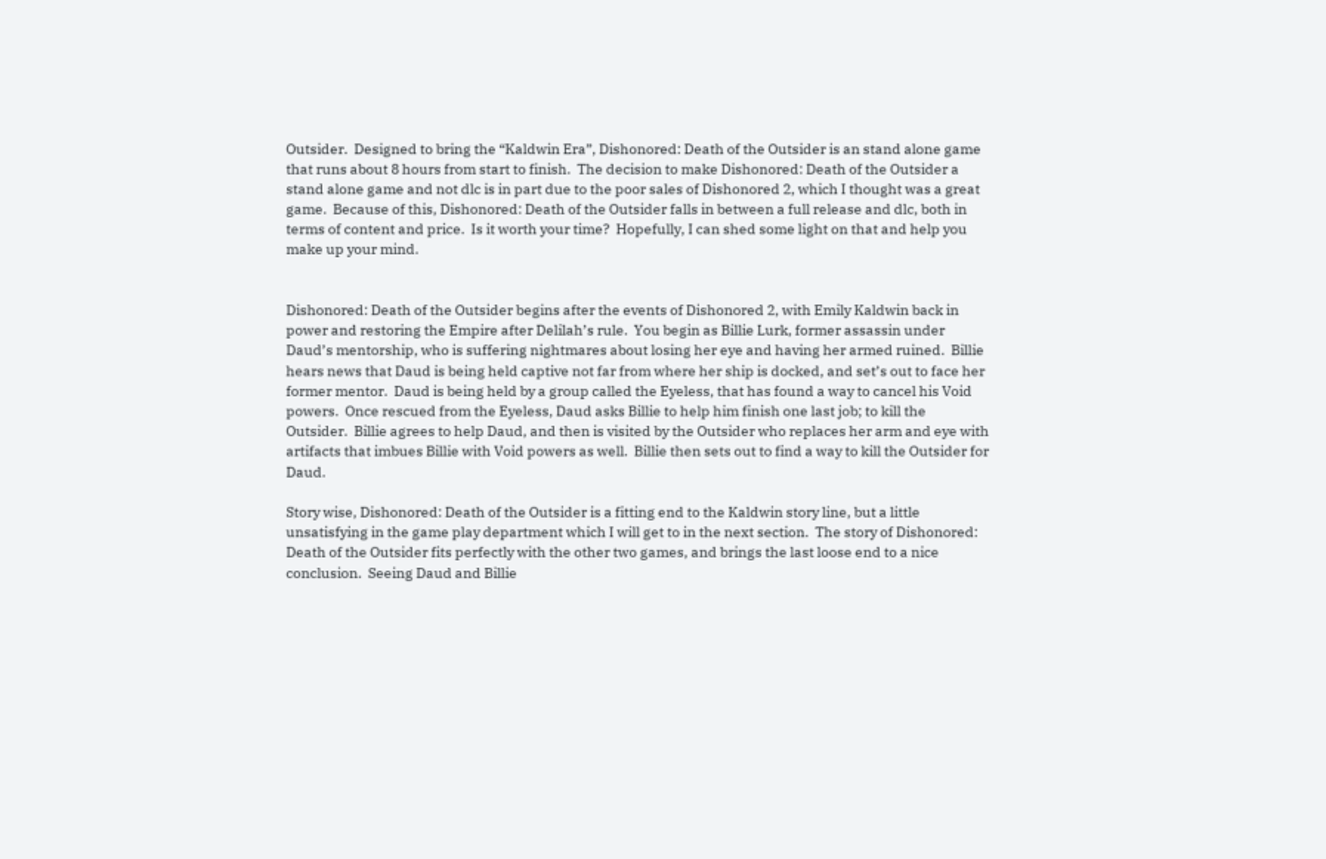Outsider.  Designed to bring the “Kaldwin Era”, Dishonored: Death of the Outsider is an stand alone game that runs about 8 hours from start to finish.  The decision to make Dishonored: Death of the Outsider a stand alone game and not dlc is in part due to the poor sales of Dishonored 2, which I thought was a great game.  Because of this, Dishonored: Death of the Outsider falls in between a full release and dlc, both in terms of content and price.  Is it worth your time?  Hopefully, I can shed some light on that and help you make up your mind.


Dishonored: Death of the Outsider begins after the events of Dishonored 2, with Emily Kaldwin back in power and restoring the Empire after Delilah’s rule.  You begin as Billie Lurk, former assassin under Daud’s mentorship, who is suffering nightmares about losing her eye and having her armed ruined.  Billie hears news that Daud is being held captive not far from where her ship is docked, and set’s out to face her former mentor.  Daud is being held by a group called the Eyeless, that has found a way to cancel his Void powers.  Once rescued from the Eyeless, Daud asks Billie to help him finish one last job; to kill the Outsider.  Billie agrees to help Daud, and then is visited by the Outsider who replaces her arm and eye with artifacts that imbues Billie with Void powers as well.  Billie then sets out to find a way to kill the Outsider for Daud.

Story wise, Dishonored: Death of the Outsider is a fitting end to the Kaldwin story line, but a little unsatisfying in the game play department which I will get to in the next section.  The story of Dishonored: Death of the Outsider fits perfectly with the other two games, and brings the last loose end to a nice conclusion.  Seeing Daud and Billie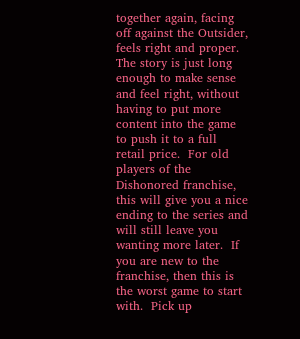together again, facing off against the Outsider, feels right and proper.  The story is just long enough to make sense and feel right, without having to put more content into the game to push it to a full retail price.  For old players of the Dishonored franchise, this will give you a nice ending to the series and will still leave you wanting more later.  If you are new to the franchise, then this is the worst game to start with.  Pick up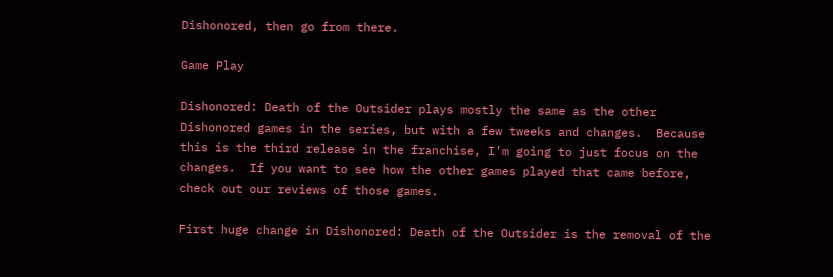Dishonored, then go from there.

Game Play

Dishonored: Death of the Outsider plays mostly the same as the other Dishonored games in the series, but with a few tweeks and changes.  Because this is the third release in the franchise, I’m going to just focus on the changes.  If you want to see how the other games played that came before, check out our reviews of those games.

First huge change in Dishonored: Death of the Outsider is the removal of the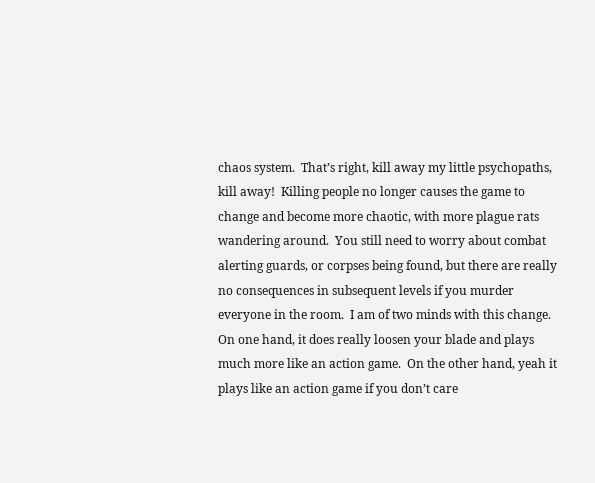chaos system.  That’s right, kill away my little psychopaths, kill away!  Killing people no longer causes the game to change and become more chaotic, with more plague rats wandering around.  You still need to worry about combat alerting guards, or corpses being found, but there are really no consequences in subsequent levels if you murder everyone in the room.  I am of two minds with this change.  On one hand, it does really loosen your blade and plays much more like an action game.  On the other hand, yeah it plays like an action game if you don’t care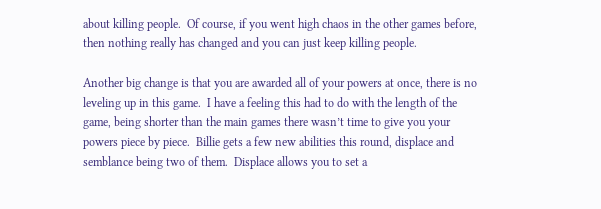about killing people.  Of course, if you went high chaos in the other games before, then nothing really has changed and you can just keep killing people.

Another big change is that you are awarded all of your powers at once, there is no leveling up in this game.  I have a feeling this had to do with the length of the game, being shorter than the main games there wasn’t time to give you your powers piece by piece.  Billie gets a few new abilities this round, displace and semblance being two of them.  Displace allows you to set a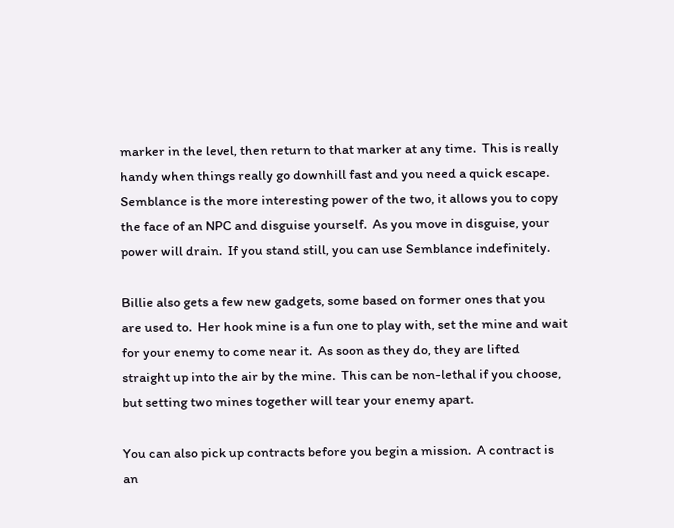marker in the level, then return to that marker at any time.  This is really handy when things really go downhill fast and you need a quick escape.  Semblance is the more interesting power of the two, it allows you to copy the face of an NPC and disguise yourself.  As you move in disguise, your power will drain.  If you stand still, you can use Semblance indefinitely.

Billie also gets a few new gadgets, some based on former ones that you are used to.  Her hook mine is a fun one to play with, set the mine and wait for your enemy to come near it.  As soon as they do, they are lifted straight up into the air by the mine.  This can be non-lethal if you choose, but setting two mines together will tear your enemy apart.

You can also pick up contracts before you begin a mission.  A contract is an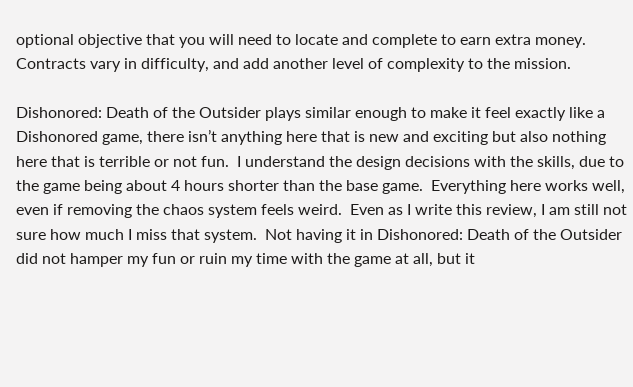optional objective that you will need to locate and complete to earn extra money.  Contracts vary in difficulty, and add another level of complexity to the mission.

Dishonored: Death of the Outsider plays similar enough to make it feel exactly like a Dishonored game, there isn’t anything here that is new and exciting but also nothing here that is terrible or not fun.  I understand the design decisions with the skills, due to the game being about 4 hours shorter than the base game.  Everything here works well, even if removing the chaos system feels weird.  Even as I write this review, I am still not sure how much I miss that system.  Not having it in Dishonored: Death of the Outsider did not hamper my fun or ruin my time with the game at all, but it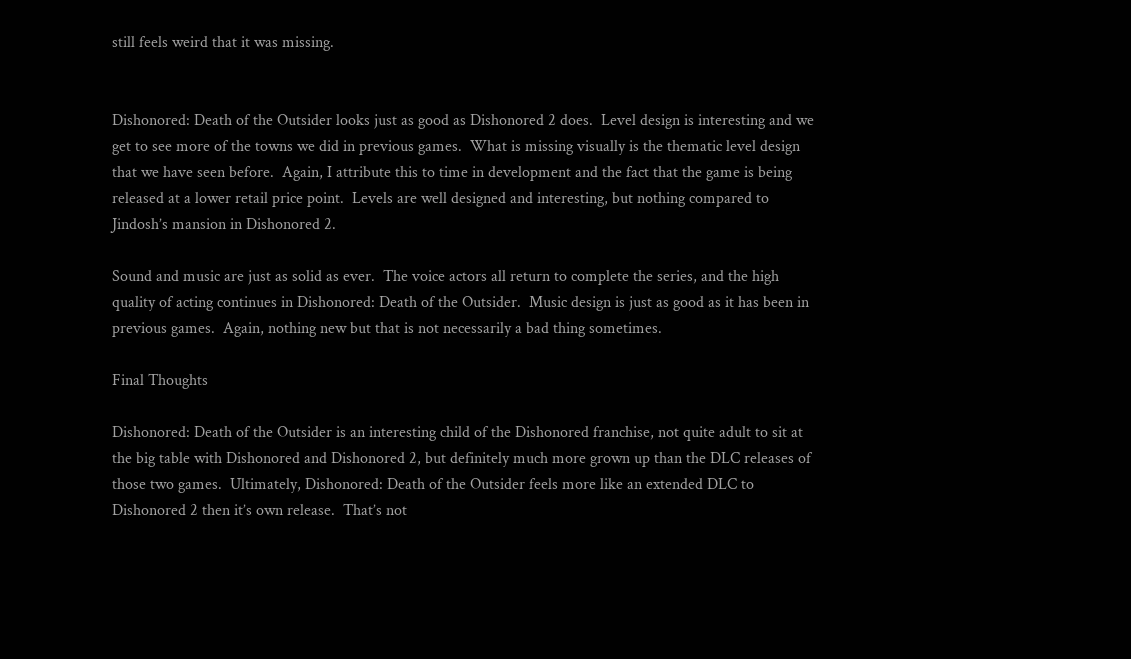still feels weird that it was missing.


Dishonored: Death of the Outsider looks just as good as Dishonored 2 does.  Level design is interesting and we get to see more of the towns we did in previous games.  What is missing visually is the thematic level design that we have seen before.  Again, I attribute this to time in development and the fact that the game is being released at a lower retail price point.  Levels are well designed and interesting, but nothing compared to Jindosh’s mansion in Dishonored 2.

Sound and music are just as solid as ever.  The voice actors all return to complete the series, and the high quality of acting continues in Dishonored: Death of the Outsider.  Music design is just as good as it has been in previous games.  Again, nothing new but that is not necessarily a bad thing sometimes.

Final Thoughts

Dishonored: Death of the Outsider is an interesting child of the Dishonored franchise, not quite adult to sit at the big table with Dishonored and Dishonored 2, but definitely much more grown up than the DLC releases of those two games.  Ultimately, Dishonored: Death of the Outsider feels more like an extended DLC to Dishonored 2 then it’s own release.  That’s not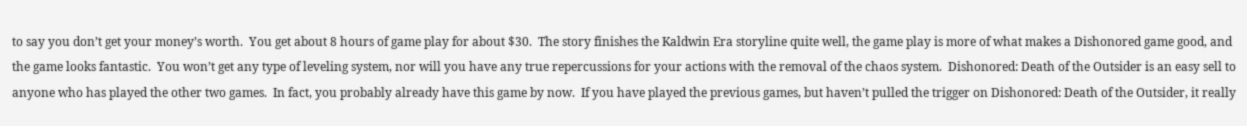to say you don’t get your money’s worth.  You get about 8 hours of game play for about $30.  The story finishes the Kaldwin Era storyline quite well, the game play is more of what makes a Dishonored game good, and the game looks fantastic.  You won’t get any type of leveling system, nor will you have any true repercussions for your actions with the removal of the chaos system.  Dishonored: Death of the Outsider is an easy sell to anyone who has played the other two games.  In fact, you probably already have this game by now.  If you have played the previous games, but haven’t pulled the trigger on Dishonored: Death of the Outsider, it really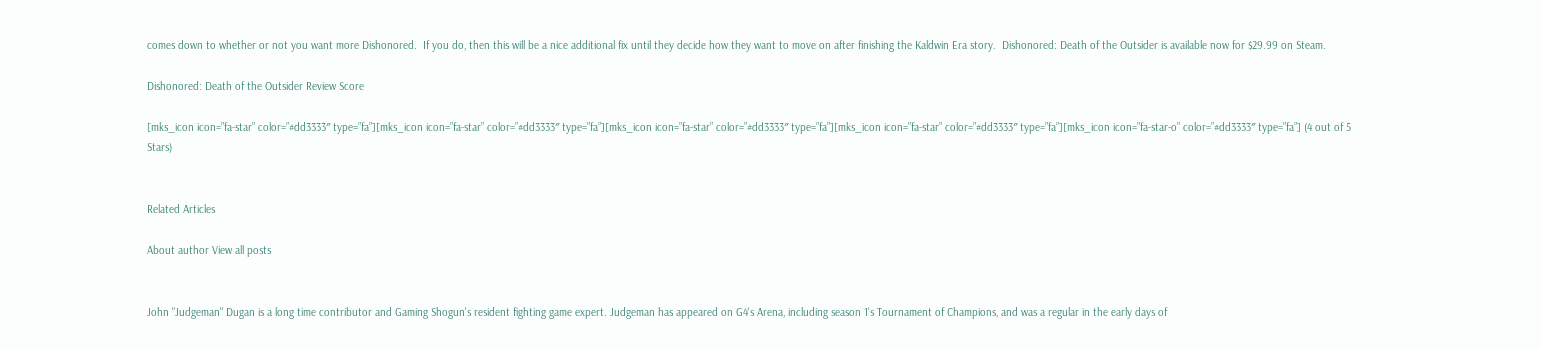comes down to whether or not you want more Dishonored.  If you do, then this will be a nice additional fix until they decide how they want to move on after finishing the Kaldwin Era story.  Dishonored: Death of the Outsider is available now for $29.99 on Steam.

Dishonored: Death of the Outsider Review Score

[mks_icon icon=”fa-star” color=”#dd3333″ type=”fa”][mks_icon icon=”fa-star” color=”#dd3333″ type=”fa”][mks_icon icon=”fa-star” color=”#dd3333″ type=”fa”][mks_icon icon=”fa-star” color=”#dd3333″ type=”fa”][mks_icon icon=”fa-star-o” color=”#dd3333″ type=”fa”] (4 out of 5 Stars)


Related Articles

About author View all posts


John "Judgeman" Dugan is a long time contributor and Gaming Shogun's resident fighting game expert. Judgeman has appeared on G4's Arena, including season 1's Tournament of Champions, and was a regular in the early days of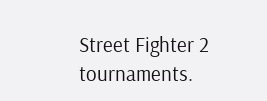Street Fighter 2 tournaments.